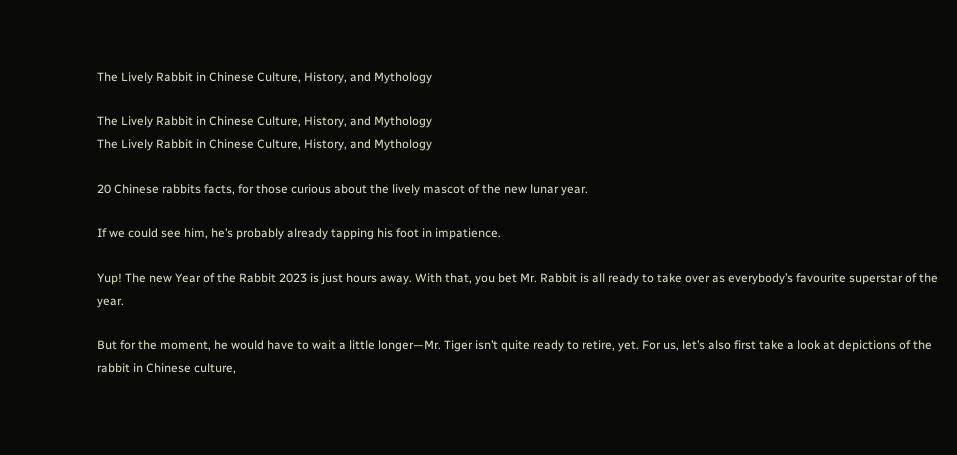The Lively Rabbit in Chinese Culture, History, and Mythology

The Lively Rabbit in Chinese Culture, History, and Mythology
The Lively Rabbit in Chinese Culture, History, and Mythology

20 Chinese rabbits facts, for those curious about the lively mascot of the new lunar year.

If we could see him, he’s probably already tapping his foot in impatience.

Yup! The new Year of the Rabbit 2023 is just hours away. With that, you bet Mr. Rabbit is all ready to take over as everybody’s favourite superstar of the year.

But for the moment, he would have to wait a little longer—Mr. Tiger isn’t quite ready to retire, yet. For us, let’s also first take a look at depictions of the rabbit in Chinese culture,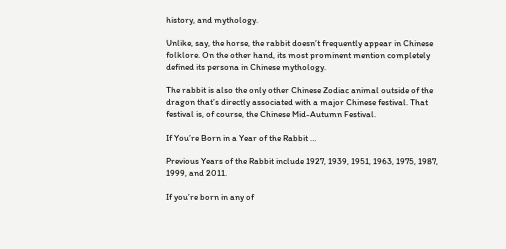history, and mythology.

Unlike, say, the horse, the rabbit doesn’t frequently appear in Chinese folklore. On the other hand, its most prominent mention completely defined its persona in Chinese mythology.

The rabbit is also the only other Chinese Zodiac animal outside of the dragon that’s directly associated with a major Chinese festival. That festival is, of course, the Chinese Mid-Autumn Festival.

If You’re Born in a Year of the Rabbit …

Previous Years of the Rabbit include 1927, 1939, 1951, 1963, 1975, 1987, 1999, and 2011.

If you’re born in any of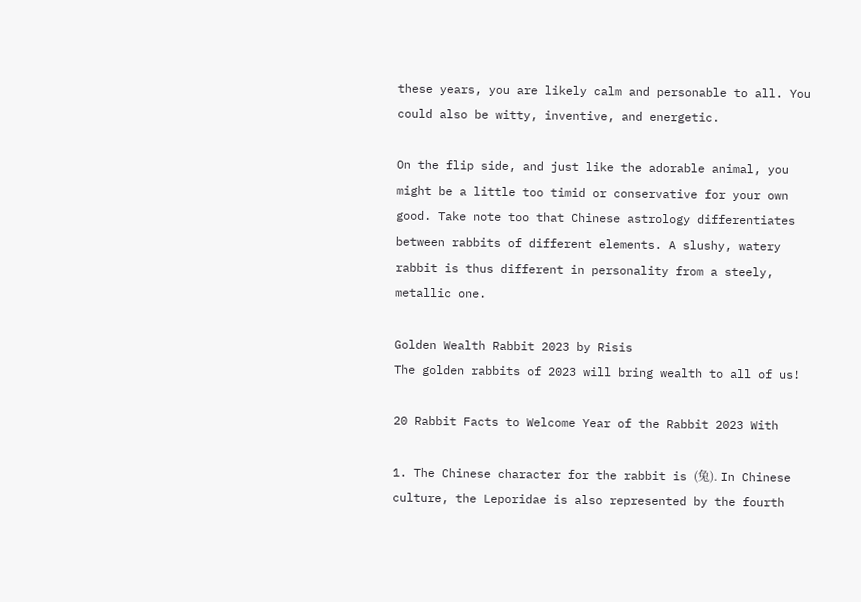these years, you are likely calm and personable to all. You could also be witty, inventive, and energetic.

On the flip side, and just like the adorable animal, you might be a little too timid or conservative for your own good. Take note too that Chinese astrology differentiates between rabbits of different elements. A slushy, watery rabbit is thus different in personality from a steely, metallic one.

Golden Wealth Rabbit 2023 by Risis
The golden rabbits of 2023 will bring wealth to all of us!

20 Rabbit Facts to Welcome Year of the Rabbit 2023 With

1. The Chinese character for the rabbit is (兔). In Chinese culture, the Leporidae is also represented by the fourth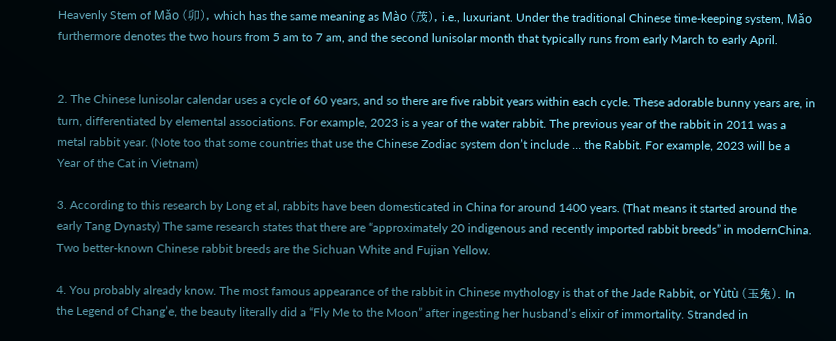Heavenly Stem of Mǎo (卯), which has the same meaning as Mào (茂), i.e., luxuriant. Under the traditional Chinese time-keeping system, Mǎo furthermore denotes the two hours from 5 am to 7 am, and the second lunisolar month that typically runs from early March to early April.


2. The Chinese lunisolar calendar uses a cycle of 60 years, and so there are five rabbit years within each cycle. These adorable bunny years are, in turn, differentiated by elemental associations. For example, 2023 is a year of the water rabbit. The previous year of the rabbit in 2011 was a metal rabbit year. (Note too that some countries that use the Chinese Zodiac system don’t include … the Rabbit. For example, 2023 will be a Year of the Cat in Vietnam)

3. According to this research by Long et al, rabbits have been domesticated in China for around 1400 years. (That means it started around the early Tang Dynasty) The same research states that there are “approximately 20 indigenous and recently imported rabbit breeds” in modernChina. Two better-known Chinese rabbit breeds are the Sichuan White and Fujian Yellow.

4. You probably already know. The most famous appearance of the rabbit in Chinese mythology is that of the Jade Rabbit, or Yùtù (玉兔). In the Legend of Chang’e, the beauty literally did a “Fly Me to the Moon” after ingesting her husband’s elixir of immortality. Stranded in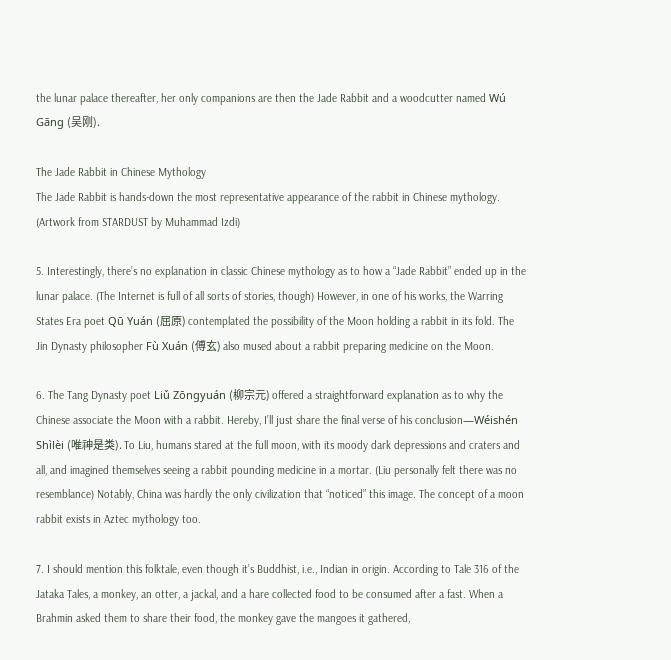the lunar palace thereafter, her only companions are then the Jade Rabbit and a woodcutter named Wú Gāng (吴刚).

The Jade Rabbit in Chinese Mythology
The Jade Rabbit is hands-down the most representative appearance of the rabbit in Chinese mythology. (Artwork from STARDUST by Muhammad Izdi)

5. Interestingly, there’s no explanation in classic Chinese mythology as to how a “Jade Rabbit” ended up in the lunar palace. (The Internet is full of all sorts of stories, though) However, in one of his works, the Warring States Era poet Qū Yuán (屈原) contemplated the possibility of the Moon holding a rabbit in its fold. The Jin Dynasty philosopher Fù Xuán (傅玄) also mused about a rabbit preparing medicine on the Moon.

6. The Tang Dynasty poet Liǔ Zōngyuán (柳宗元) offered a straightforward explanation as to why the Chinese associate the Moon with a rabbit. Hereby, I’ll just share the final verse of his conclusion—Wéishén Shìlèi (唯神是类). To Liu, humans stared at the full moon, with its moody dark depressions and craters and all, and imagined themselves seeing a rabbit pounding medicine in a mortar. (Liu personally felt there was no resemblance) Notably, China was hardly the only civilization that “noticed” this image. The concept of a moon rabbit exists in Aztec mythology too.

7. I should mention this folktale, even though it’s Buddhist, i.e., Indian in origin. According to Tale 316 of the Jataka Tales, a monkey, an otter, a jackal, and a hare collected food to be consumed after a fast. When a Brahmin asked them to share their food, the monkey gave the mangoes it gathered,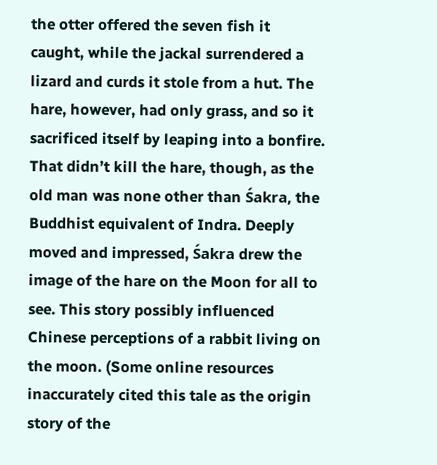the otter offered the seven fish it caught, while the jackal surrendered a lizard and curds it stole from a hut. The hare, however, had only grass, and so it sacrificed itself by leaping into a bonfire. That didn’t kill the hare, though, as the old man was none other than Śakra, the Buddhist equivalent of Indra. Deeply moved and impressed, Śakra drew the image of the hare on the Moon for all to see. This story possibly influenced Chinese perceptions of a rabbit living on the moon. (Some online resources inaccurately cited this tale as the origin story of the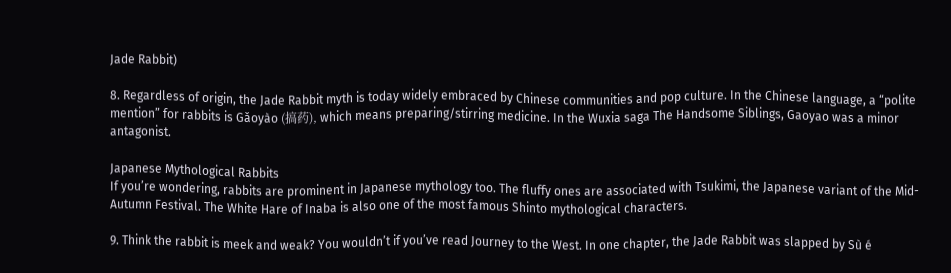Jade Rabbit)

8. Regardless of origin, the Jade Rabbit myth is today widely embraced by Chinese communities and pop culture. In the Chinese language, a “polite mention” for rabbits is Gǎoyào (搞药), which means preparing/stirring medicine. In the Wuxia saga The Handsome Siblings, Gaoyao was a minor antagonist.

Japanese Mythological Rabbits
If you’re wondering, rabbits are prominent in Japanese mythology too. The fluffy ones are associated with Tsukimi, the Japanese variant of the Mid-Autumn Festival. The White Hare of Inaba is also one of the most famous Shinto mythological characters.

9. Think the rabbit is meek and weak? You wouldn’t if you’ve read Journey to the West. In one chapter, the Jade Rabbit was slapped by Sù é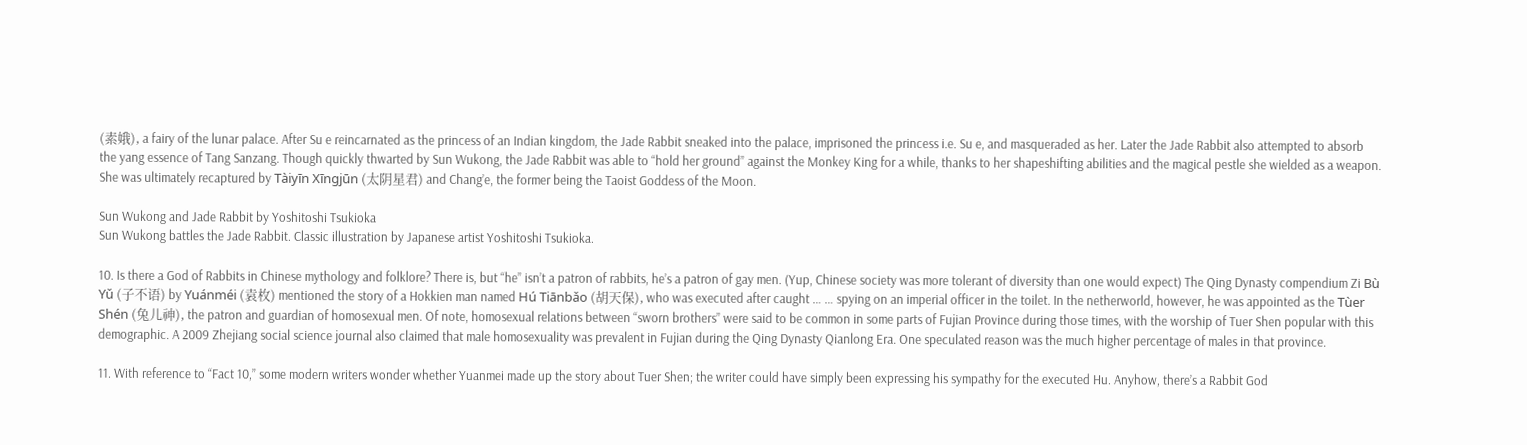(素娥), a fairy of the lunar palace. After Su e reincarnated as the princess of an Indian kingdom, the Jade Rabbit sneaked into the palace, imprisoned the princess i.e. Su e, and masqueraded as her. Later the Jade Rabbit also attempted to absorb the yang essence of Tang Sanzang. Though quickly thwarted by Sun Wukong, the Jade Rabbit was able to “hold her ground” against the Monkey King for a while, thanks to her shapeshifting abilities and the magical pestle she wielded as a weapon. She was ultimately recaptured by Tàiyīn Xīngjūn (太阴星君) and Chang’e, the former being the Taoist Goddess of the Moon.

Sun Wukong and Jade Rabbit by Yoshitoshi Tsukioka
Sun Wukong battles the Jade Rabbit. Classic illustration by Japanese artist Yoshitoshi Tsukioka.

10. Is there a God of Rabbits in Chinese mythology and folklore? There is, but “he” isn’t a patron of rabbits, he’s a patron of gay men. (Yup, Chinese society was more tolerant of diversity than one would expect) The Qing Dynasty compendium Zi Bù Yǔ (子不语) by Yuánméi (袁枚) mentioned the story of a Hokkien man named Hú Tiānbǎo (胡天保), who was executed after caught … … spying on an imperial officer in the toilet. In the netherworld, however, he was appointed as the Tùer Shén (兔儿神), the patron and guardian of homosexual men. Of note, homosexual relations between “sworn brothers” were said to be common in some parts of Fujian Province during those times, with the worship of Tuer Shen popular with this demographic. A 2009 Zhejiang social science journal also claimed that male homosexuality was prevalent in Fujian during the Qing Dynasty Qianlong Era. One speculated reason was the much higher percentage of males in that province.

11. With reference to “Fact 10,” some modern writers wonder whether Yuanmei made up the story about Tuer Shen; the writer could have simply been expressing his sympathy for the executed Hu. Anyhow, there’s a Rabbit God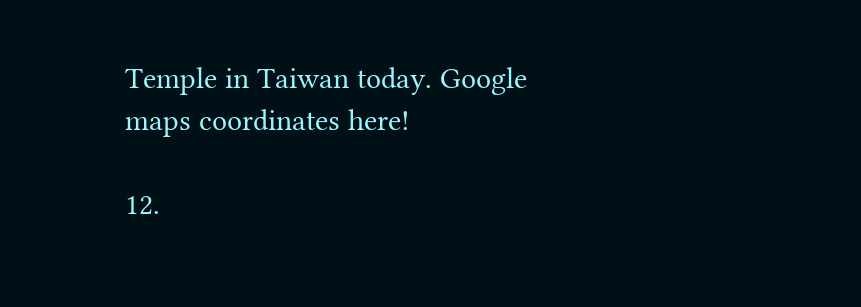Temple in Taiwan today. Google maps coordinates here!

12.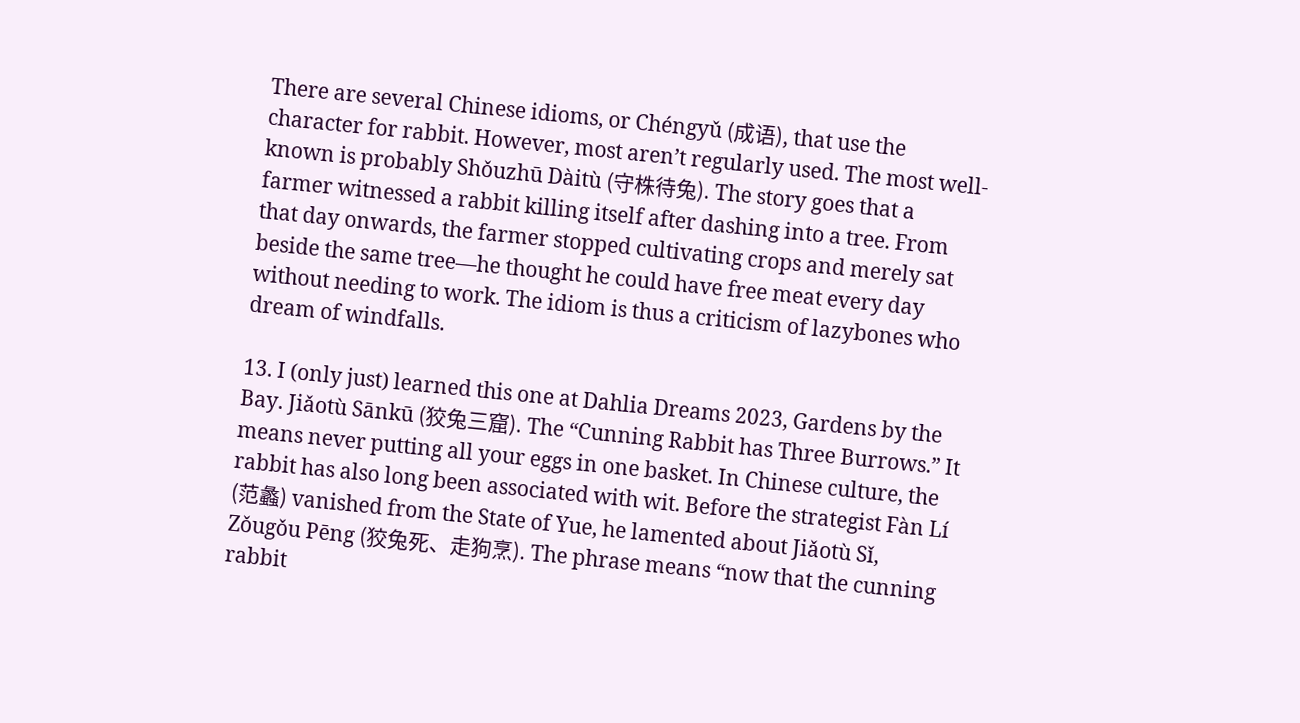There are several Chinese idioms, or Chéngyǔ (成语), that use the character for rabbit. However, most aren’t regularly used. The most well-known is probably Shǒuzhū Dàitù (守株待兔). The story goes that a farmer witnessed a rabbit killing itself after dashing into a tree. From that day onwards, the farmer stopped cultivating crops and merely sat beside the same tree—he thought he could have free meat every day without needing to work. The idiom is thus a criticism of lazybones who dream of windfalls.

13. I (only just) learned this one at Dahlia Dreams 2023, Gardens by the Bay. Jiǎotù Sānkū (狡兔三窟). The “Cunning Rabbit has Three Burrows.” It means never putting all your eggs in one basket. In Chinese culture, the rabbit has also long been associated with wit. Before the strategist Fàn Lí (范蠡) vanished from the State of Yue, he lamented about Jiǎotù Sǐ, Zǒugǒu Pēng (狡兔死、走狗烹). The phrase means “now that the cunning rabbit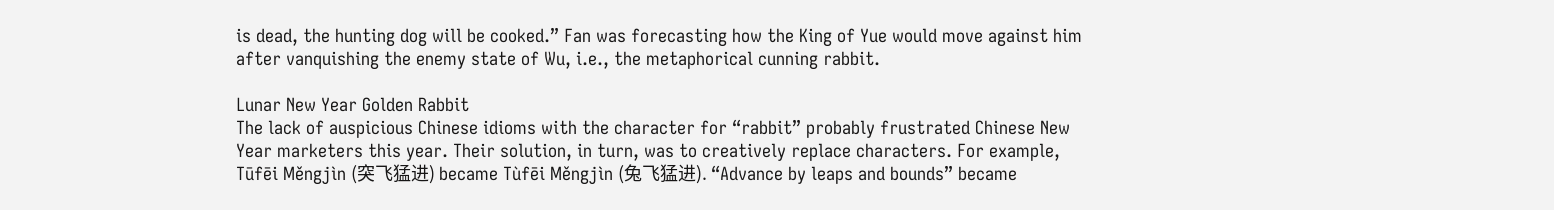is dead, the hunting dog will be cooked.” Fan was forecasting how the King of Yue would move against him after vanquishing the enemy state of Wu, i.e., the metaphorical cunning rabbit.

Lunar New Year Golden Rabbit
The lack of auspicious Chinese idioms with the character for “rabbit” probably frustrated Chinese New Year marketers this year. Their solution, in turn, was to creatively replace characters. For example, Tūfēi Měngjìn (突飞猛进) became Tùfēi Měngjìn (兔飞猛进). “Advance by leaps and bounds” became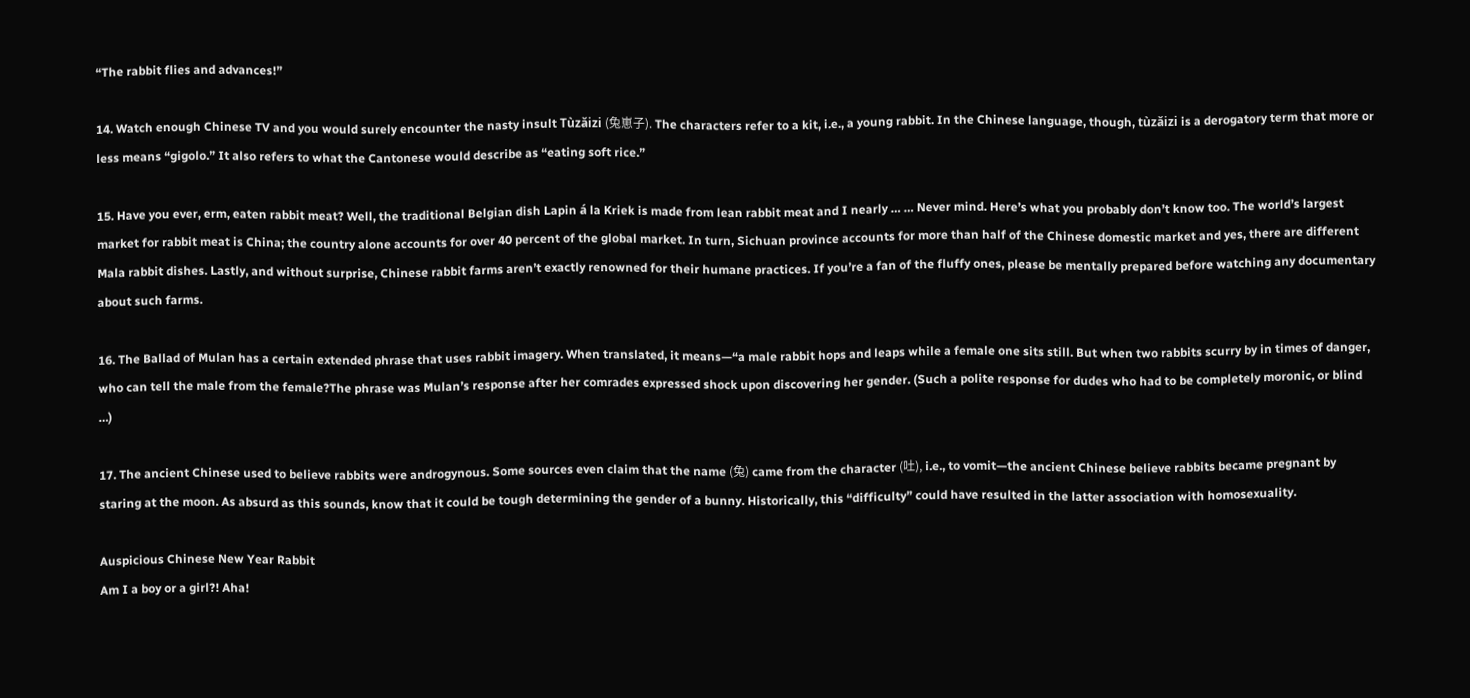“The rabbit flies and advances!”

14. Watch enough Chinese TV and you would surely encounter the nasty insult Tùzǎizi (兔崽子). The characters refer to a kit, i.e., a young rabbit. In the Chinese language, though, tùzǎizi is a derogatory term that more or less means “gigolo.” It also refers to what the Cantonese would describe as “eating soft rice.”

15. Have you ever, erm, eaten rabbit meat? Well, the traditional Belgian dish Lapin á la Kriek is made from lean rabbit meat and I nearly … … Never mind. Here’s what you probably don’t know too. The world’s largest market for rabbit meat is China; the country alone accounts for over 40 percent of the global market. In turn, Sichuan province accounts for more than half of the Chinese domestic market and yes, there are different Mala rabbit dishes. Lastly, and without surprise, Chinese rabbit farms aren’t exactly renowned for their humane practices. If you’re a fan of the fluffy ones, please be mentally prepared before watching any documentary about such farms.

16. The Ballad of Mulan has a certain extended phrase that uses rabbit imagery. When translated, it means—“a male rabbit hops and leaps while a female one sits still. But when two rabbits scurry by in times of danger, who can tell the male from the female?The phrase was Mulan’s response after her comrades expressed shock upon discovering her gender. (Such a polite response for dudes who had to be completely moronic, or blind …)

17. The ancient Chinese used to believe rabbits were androgynous. Some sources even claim that the name (兔) came from the character (吐), i.e., to vomit—the ancient Chinese believe rabbits became pregnant by staring at the moon. As absurd as this sounds, know that it could be tough determining the gender of a bunny. Historically, this “difficulty” could have resulted in the latter association with homosexuality.

Auspicious Chinese New Year Rabbit
Am I a boy or a girl?! Aha!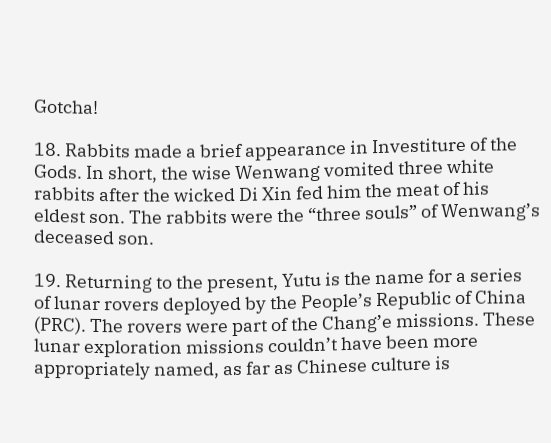Gotcha!

18. Rabbits made a brief appearance in Investiture of the Gods. In short, the wise Wenwang vomited three white rabbits after the wicked Di Xin fed him the meat of his eldest son. The rabbits were the “three souls” of Wenwang’s deceased son.

19. Returning to the present, Yutu is the name for a series of lunar rovers deployed by the People’s Republic of China (PRC). The rovers were part of the Chang’e missions. These lunar exploration missions couldn’t have been more appropriately named, as far as Chinese culture is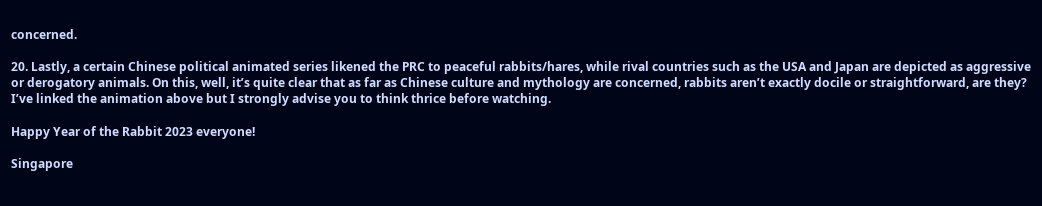concerned.

20. Lastly, a certain Chinese political animated series likened the PRC to peaceful rabbits/hares, while rival countries such as the USA and Japan are depicted as aggressive or derogatory animals. On this, well, it’s quite clear that as far as Chinese culture and mythology are concerned, rabbits aren’t exactly docile or straightforward, are they? I’ve linked the animation above but I strongly advise you to think thrice before watching.

Happy Year of the Rabbit 2023 everyone!

Singapore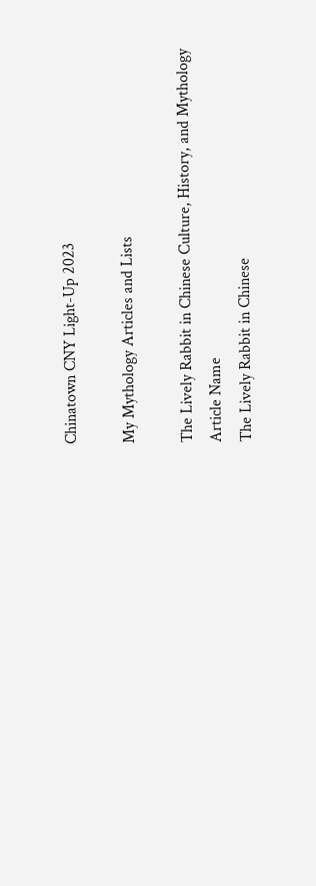Chinatown CNY Light-Up 2023

My Mythology Articles and Lists

The Lively Rabbit in Chinese Culture, History, and Mythology
Article Name
The Lively Rabbit in Chinese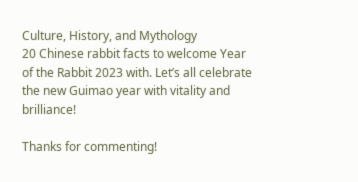Culture, History, and Mythology
20 Chinese rabbit facts to welcome Year of the Rabbit 2023 with. Let’s all celebrate the new Guimao year with vitality and brilliance!

Thanks for commenting!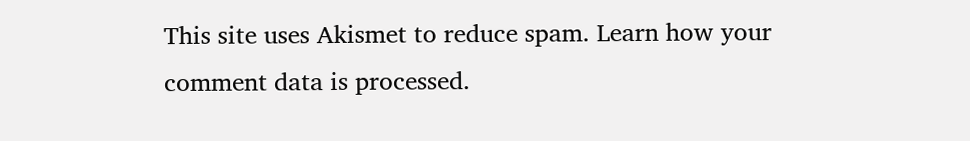This site uses Akismet to reduce spam. Learn how your comment data is processed.